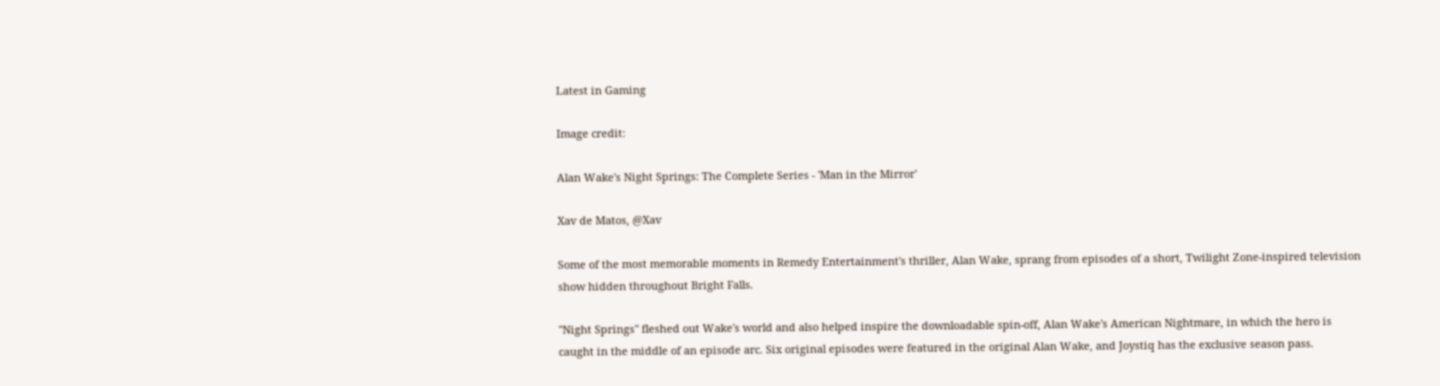Latest in Gaming

Image credit:

Alan Wake's Night Springs: The Complete Series - 'Man in the Mirror'

Xav de Matos, @Xav

Some of the most memorable moments in Remedy Entertainment's thriller, Alan Wake, sprang from episodes of a short, Twilight Zone-inspired television show hidden throughout Bright Falls.

"Night Springs" fleshed out Wake's world and also helped inspire the downloadable spin-off, Alan Wake's American Nightmare, in which the hero is caught in the middle of an episode arc. Six original episodes were featured in the original Alan Wake, and Joystiq has the exclusive season pass.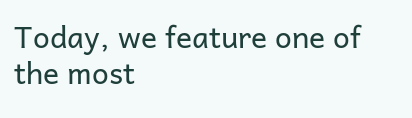Today, we feature one of the most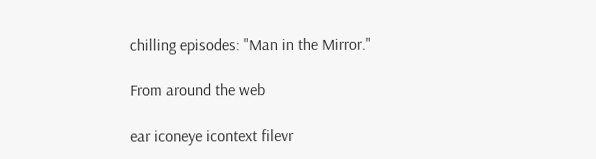chilling episodes: "Man in the Mirror."

From around the web

ear iconeye icontext filevr